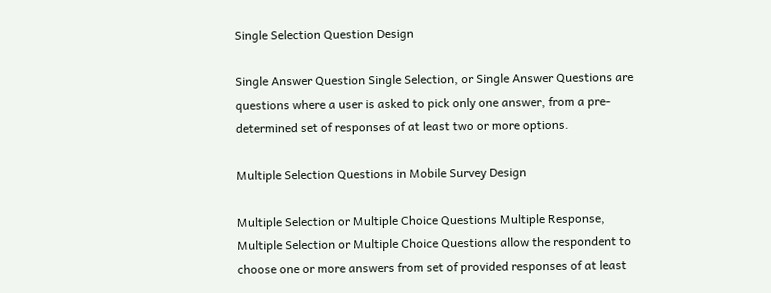Single Selection Question Design

Single Answer Question Single Selection, or Single Answer Questions are questions where a user is asked to pick only one answer, from a pre-determined set of responses of at least two or more options.

Multiple Selection Questions in Mobile Survey Design

Multiple Selection or Multiple Choice Questions Multiple Response, Multiple Selection or Multiple Choice Questions allow the respondent to choose one or more answers from set of provided responses of at least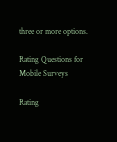three or more options.

Rating Questions for Mobile Surveys

Rating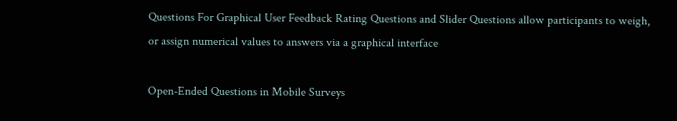Questions For Graphical User Feedback Rating Questions and Slider Questions allow participants to weigh, or assign numerical values to answers via a graphical interface

Open-Ended Questions in Mobile Surveys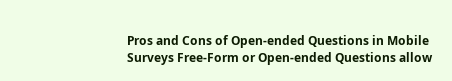Pros and Cons of Open-ended Questions in Mobile Surveys Free-Form or Open-ended Questions allow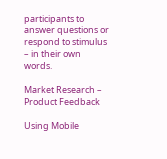participants to answer questions or respond to stimulus – in their own words.

Market Research – Product Feedback

Using Mobile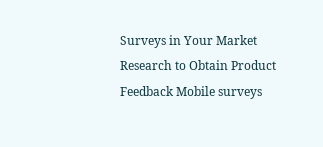Surveys in Your Market Research to Obtain Product Feedback Mobile surveys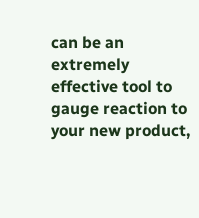can be an extremely effective tool to gauge reaction to your new product,